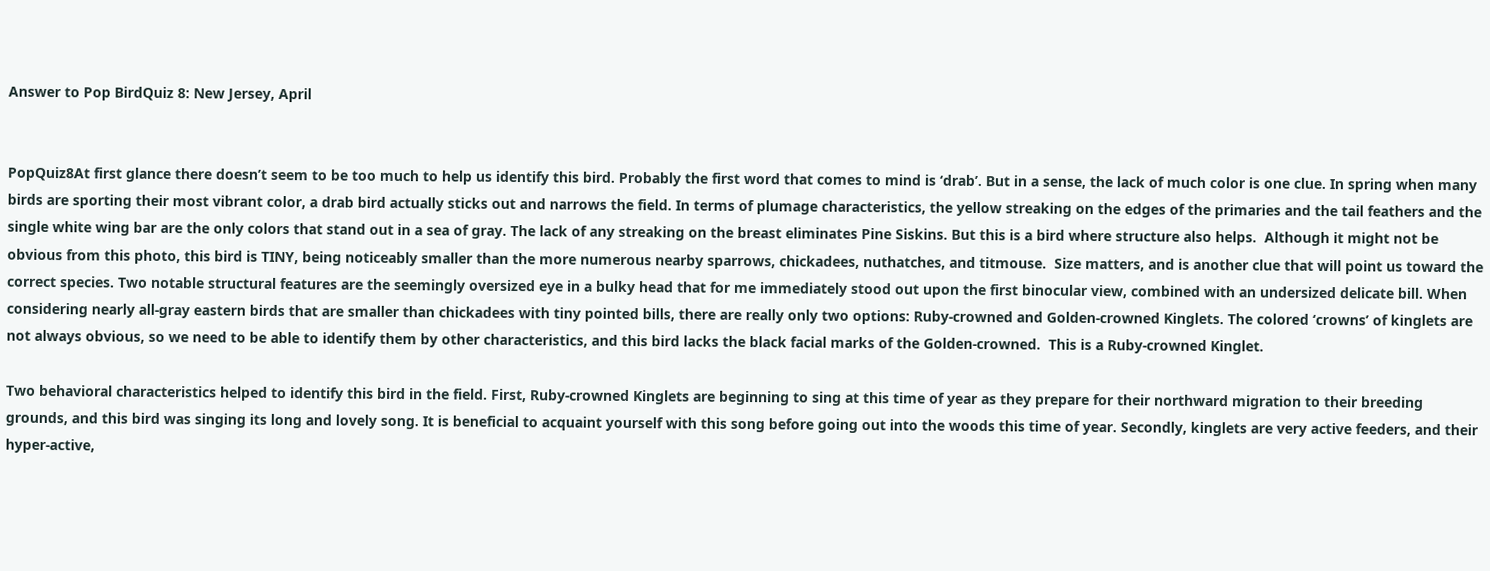Answer to Pop BirdQuiz 8: New Jersey, April


PopQuiz8At first glance there doesn’t seem to be too much to help us identify this bird. Probably the first word that comes to mind is ‘drab’. But in a sense, the lack of much color is one clue. In spring when many birds are sporting their most vibrant color, a drab bird actually sticks out and narrows the field. In terms of plumage characteristics, the yellow streaking on the edges of the primaries and the tail feathers and the single white wing bar are the only colors that stand out in a sea of gray. The lack of any streaking on the breast eliminates Pine Siskins. But this is a bird where structure also helps.  Although it might not be obvious from this photo, this bird is TINY, being noticeably smaller than the more numerous nearby sparrows, chickadees, nuthatches, and titmouse.  Size matters, and is another clue that will point us toward the correct species. Two notable structural features are the seemingly oversized eye in a bulky head that for me immediately stood out upon the first binocular view, combined with an undersized delicate bill. When considering nearly all-gray eastern birds that are smaller than chickadees with tiny pointed bills, there are really only two options: Ruby-crowned and Golden-crowned Kinglets. The colored ‘crowns’ of kinglets are not always obvious, so we need to be able to identify them by other characteristics, and this bird lacks the black facial marks of the Golden-crowned.  This is a Ruby-crowned Kinglet.

Two behavioral characteristics helped to identify this bird in the field. First, Ruby-crowned Kinglets are beginning to sing at this time of year as they prepare for their northward migration to their breeding grounds, and this bird was singing its long and lovely song. It is beneficial to acquaint yourself with this song before going out into the woods this time of year. Secondly, kinglets are very active feeders, and their hyper-active,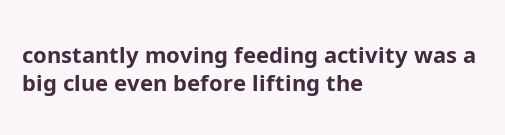constantly moving feeding activity was a big clue even before lifting the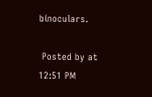binoculars.

 Posted by at 12:51 PM